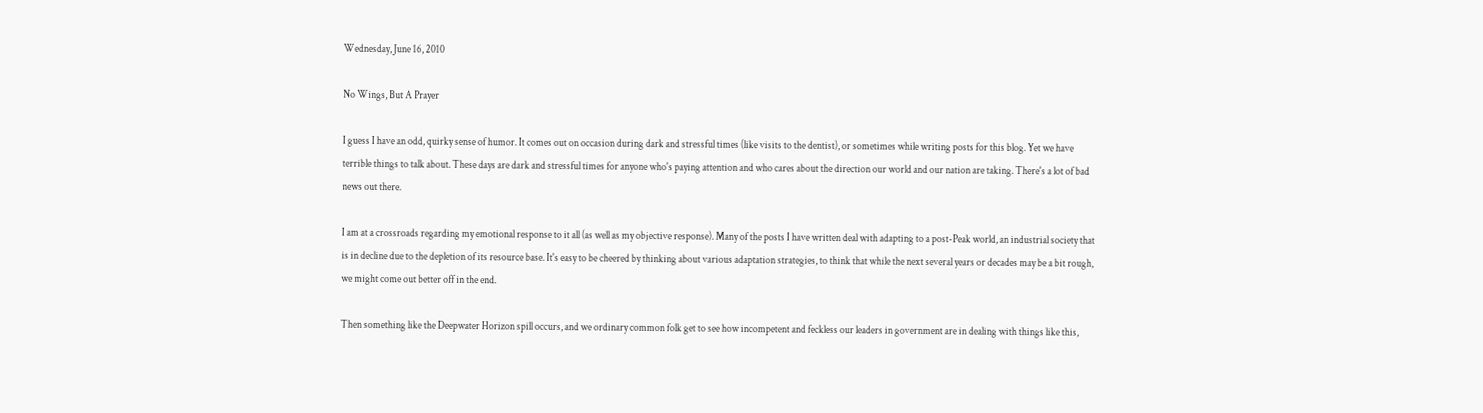Wednesday, June 16, 2010

No Wings, But A Prayer

I guess I have an odd, quirky sense of humor. It comes out on occasion during dark and stressful times (like visits to the dentist), or sometimes while writing posts for this blog. Yet we have terrible things to talk about. These days are dark and stressful times for anyone who's paying attention and who cares about the direction our world and our nation are taking. There's a lot of bad news out there.

I am at a crossroads regarding my emotional response to it all (as well as my objective response). Many of the posts I have written deal with adapting to a post-Peak world, an industrial society that is in decline due to the depletion of its resource base. It's easy to be cheered by thinking about various adaptation strategies, to think that while the next several years or decades may be a bit rough, we might come out better off in the end.

Then something like the Deepwater Horizon spill occurs, and we ordinary common folk get to see how incompetent and feckless our leaders in government are in dealing with things like this,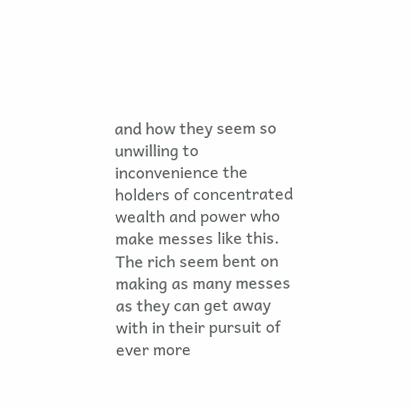and how they seem so unwilling to inconvenience the holders of concentrated wealth and power who make messes like this. The rich seem bent on making as many messes as they can get away with in their pursuit of ever more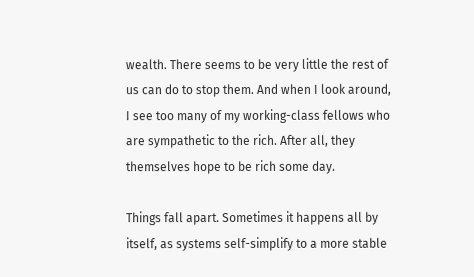wealth. There seems to be very little the rest of us can do to stop them. And when I look around, I see too many of my working-class fellows who are sympathetic to the rich. After all, they themselves hope to be rich some day.

Things fall apart. Sometimes it happens all by itself, as systems self-simplify to a more stable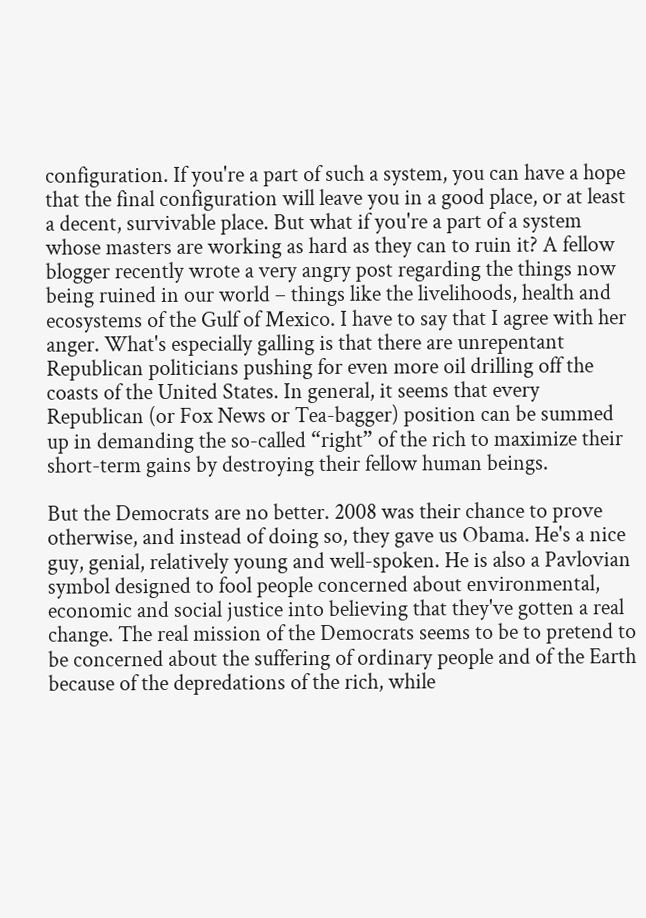configuration. If you're a part of such a system, you can have a hope that the final configuration will leave you in a good place, or at least a decent, survivable place. But what if you're a part of a system whose masters are working as hard as they can to ruin it? A fellow blogger recently wrote a very angry post regarding the things now being ruined in our world – things like the livelihoods, health and ecosystems of the Gulf of Mexico. I have to say that I agree with her anger. What's especially galling is that there are unrepentant Republican politicians pushing for even more oil drilling off the coasts of the United States. In general, it seems that every Republican (or Fox News or Tea-bagger) position can be summed up in demanding the so-called “right” of the rich to maximize their short-term gains by destroying their fellow human beings.

But the Democrats are no better. 2008 was their chance to prove otherwise, and instead of doing so, they gave us Obama. He's a nice guy, genial, relatively young and well-spoken. He is also a Pavlovian symbol designed to fool people concerned about environmental, economic and social justice into believing that they've gotten a real change. The real mission of the Democrats seems to be to pretend to be concerned about the suffering of ordinary people and of the Earth because of the depredations of the rich, while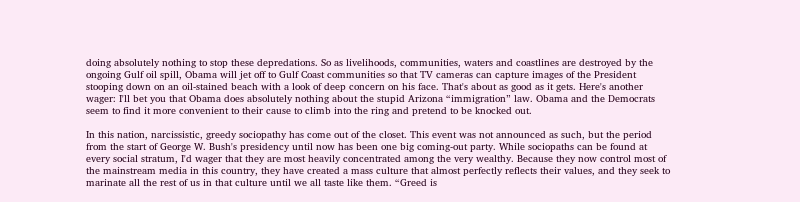doing absolutely nothing to stop these depredations. So as livelihoods, communities, waters and coastlines are destroyed by the ongoing Gulf oil spill, Obama will jet off to Gulf Coast communities so that TV cameras can capture images of the President stooping down on an oil-stained beach with a look of deep concern on his face. That's about as good as it gets. Here's another wager: I'll bet you that Obama does absolutely nothing about the stupid Arizona “immigration” law. Obama and the Democrats seem to find it more convenient to their cause to climb into the ring and pretend to be knocked out.

In this nation, narcissistic, greedy sociopathy has come out of the closet. This event was not announced as such, but the period from the start of George W. Bush's presidency until now has been one big coming-out party. While sociopaths can be found at every social stratum, I'd wager that they are most heavily concentrated among the very wealthy. Because they now control most of the mainstream media in this country, they have created a mass culture that almost perfectly reflects their values, and they seek to marinate all the rest of us in that culture until we all taste like them. “Greed is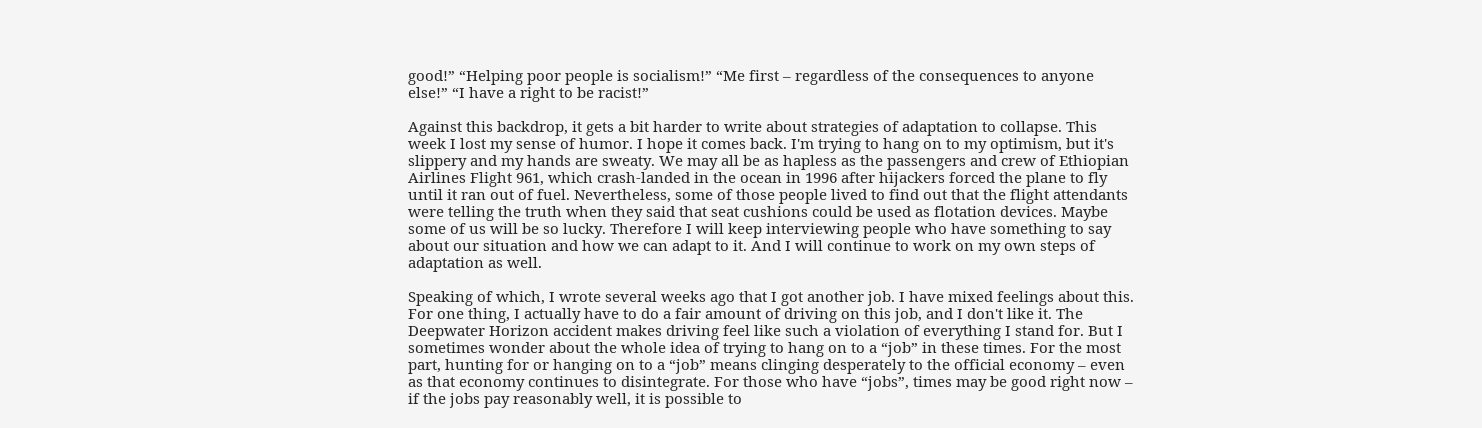good!” “Helping poor people is socialism!” “Me first – regardless of the consequences to anyone else!” “I have a right to be racist!”

Against this backdrop, it gets a bit harder to write about strategies of adaptation to collapse. This week I lost my sense of humor. I hope it comes back. I'm trying to hang on to my optimism, but it's slippery and my hands are sweaty. We may all be as hapless as the passengers and crew of Ethiopian Airlines Flight 961, which crash-landed in the ocean in 1996 after hijackers forced the plane to fly until it ran out of fuel. Nevertheless, some of those people lived to find out that the flight attendants were telling the truth when they said that seat cushions could be used as flotation devices. Maybe some of us will be so lucky. Therefore I will keep interviewing people who have something to say about our situation and how we can adapt to it. And I will continue to work on my own steps of adaptation as well.

Speaking of which, I wrote several weeks ago that I got another job. I have mixed feelings about this. For one thing, I actually have to do a fair amount of driving on this job, and I don't like it. The Deepwater Horizon accident makes driving feel like such a violation of everything I stand for. But I sometimes wonder about the whole idea of trying to hang on to a “job” in these times. For the most part, hunting for or hanging on to a “job” means clinging desperately to the official economy – even as that economy continues to disintegrate. For those who have “jobs”, times may be good right now – if the jobs pay reasonably well, it is possible to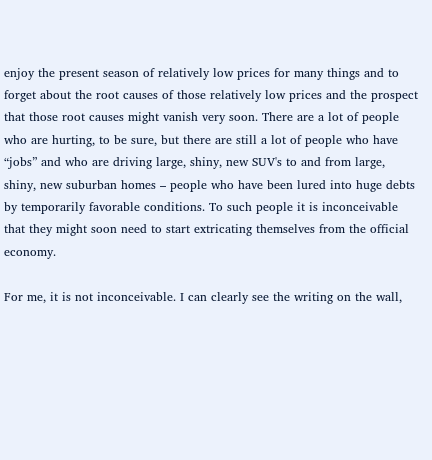enjoy the present season of relatively low prices for many things and to forget about the root causes of those relatively low prices and the prospect that those root causes might vanish very soon. There are a lot of people who are hurting, to be sure, but there are still a lot of people who have “jobs” and who are driving large, shiny, new SUV's to and from large, shiny, new suburban homes – people who have been lured into huge debts by temporarily favorable conditions. To such people it is inconceivable that they might soon need to start extricating themselves from the official economy.

For me, it is not inconceivable. I can clearly see the writing on the wall,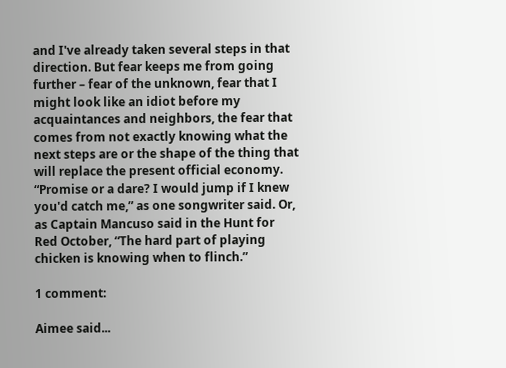and I've already taken several steps in that direction. But fear keeps me from going further – fear of the unknown, fear that I might look like an idiot before my acquaintances and neighbors, the fear that comes from not exactly knowing what the next steps are or the shape of the thing that will replace the present official economy. “Promise or a dare? I would jump if I knew you'd catch me,” as one songwriter said. Or, as Captain Mancuso said in the Hunt for Red October, “The hard part of playing chicken is knowing when to flinch.”

1 comment:

Aimee said...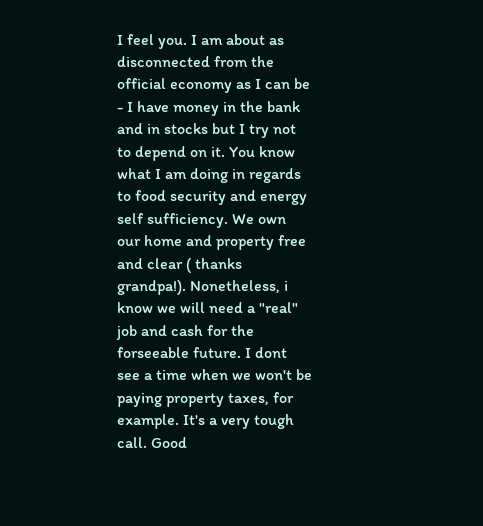I feel you. I am about as disconnected from the official economy as I can be - I have money in the bank and in stocks but I try not to depend on it. You know what I am doing in regards to food security and energy self sufficiency. We own our home and property free and clear ( thanks grandpa!). Nonetheless, i know we will need a "real" job and cash for the forseeable future. I dont see a time when we won't be paying property taxes, for example. It's a very tough call. Good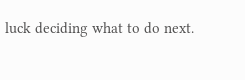luck deciding what to do next.